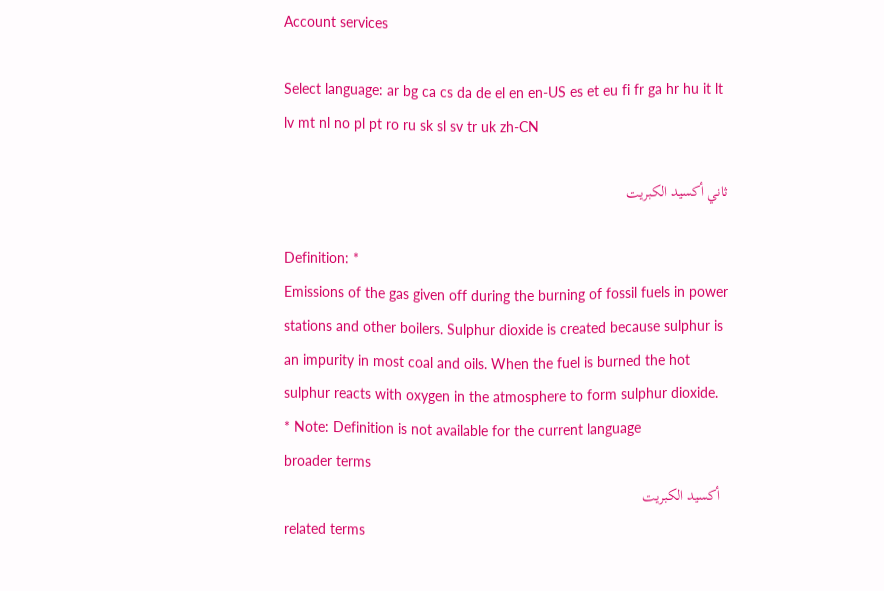Account services

Select language: ar bg ca cs da de el en en-US es et eu fi fr ga hr hu it lt lv mt nl no pl pt ro ru sk sl sv tr uk zh-CN

ثاني أكسيد الكبريت

Definition: *
Emissions of the gas given off during the burning of fossil fuels in power stations and other boilers. Sulphur dioxide is created because sulphur is an impurity in most coal and oils. When the fuel is burned the hot sulphur reacts with oxygen in the atmosphere to form sulphur dioxide.
* Note: Definition is not available for the current language
broader terms
  أكسيد الكبريت
related terms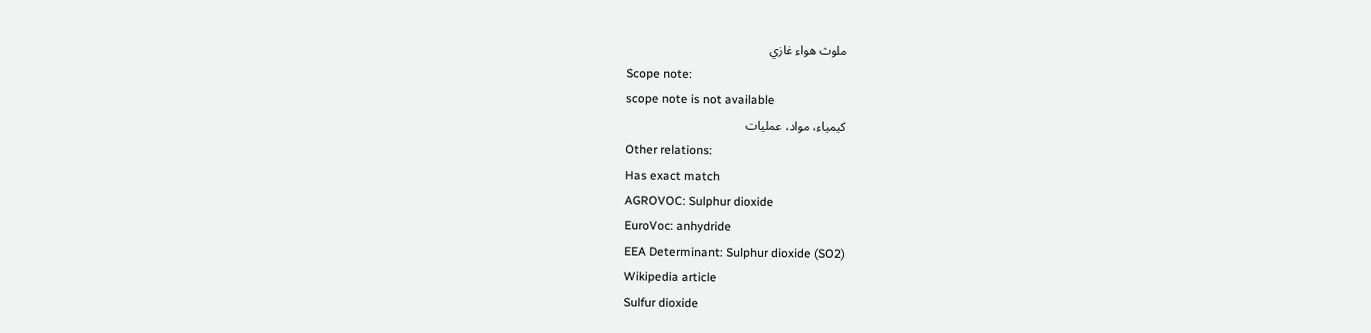ملوث هواء غازي
Scope note:
scope note is not available
كيمياء، مواد، عمليات
Other relations:
Has exact match
AGROVOC: Sulphur dioxide
EuroVoc: anhydride
EEA Determinant: Sulphur dioxide (SO2)
Wikipedia article
Sulfur dioxide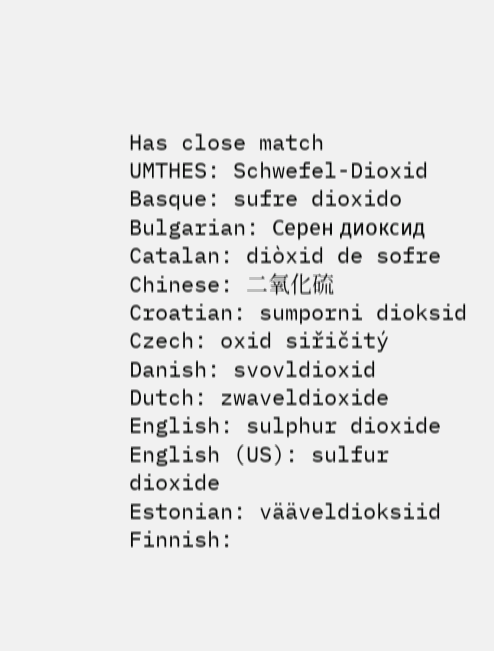Has close match
UMTHES: Schwefel-Dioxid
Basque: sufre dioxido
Bulgarian: Серен диоксид
Catalan: diòxid de sofre
Chinese: 二氧化硫
Croatian: sumporni dioksid
Czech: oxid siřičitý
Danish: svovldioxid
Dutch: zwaveldioxide
English: sulphur dioxide
English (US): sulfur dioxide
Estonian: vääveldioksiid
Finnish: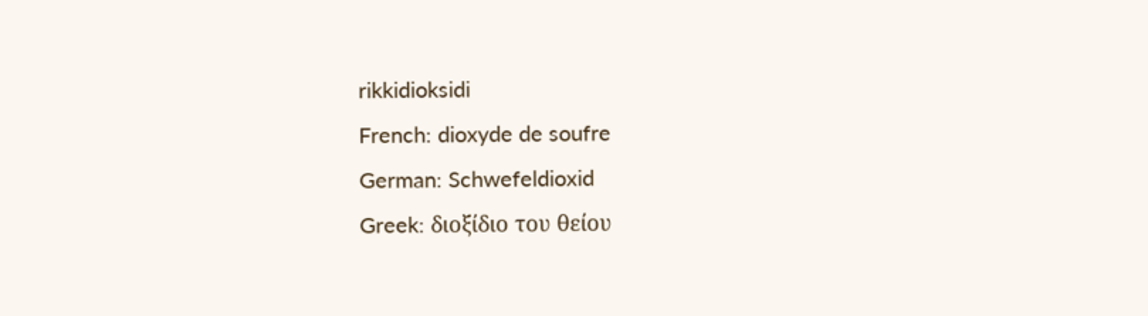rikkidioksidi
French: dioxyde de soufre
German: Schwefeldioxid
Greek: διοξίδιο του θείου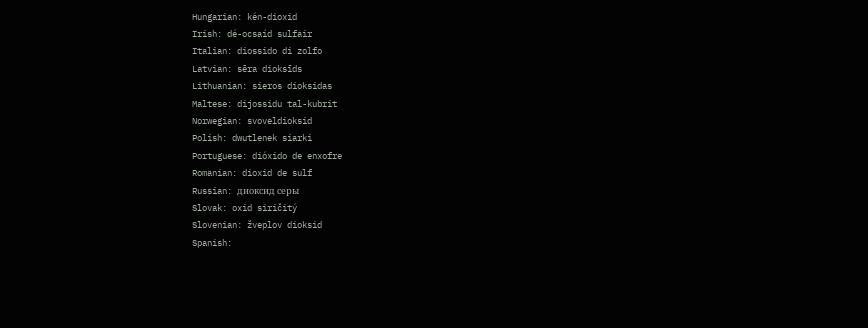Hungarian: kén-dioxid
Irish: dé-ocsaíd sulfair
Italian: diossido di zolfo
Latvian: sēra dioksīds
Lithuanian: sieros dioksidas
Maltese: dijossidu tal-kubrit
Norwegian: svoveldioksid
Polish: dwutlenek siarki
Portuguese: dióxido de enxofre
Romanian: dioxid de sulf
Russian: диоксид серы
Slovak: oxid siričitý
Slovenian: žveplov dioksid
Spanish: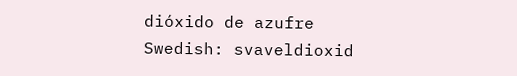dióxido de azufre
Swedish: svaveldioxid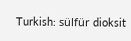Turkish: sülfür dioksit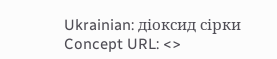Ukrainian: діоксид сірки
Concept URL: <>